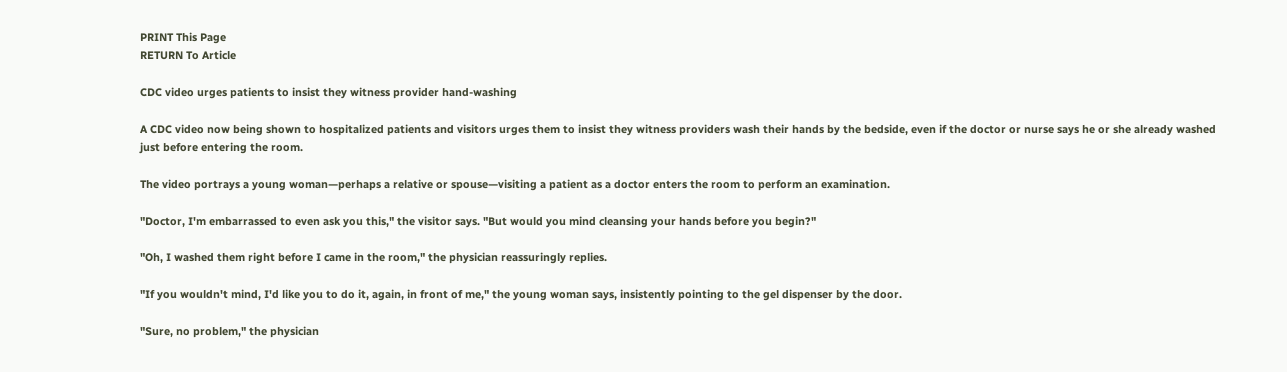PRINT This Page
RETURN To Article

CDC video urges patients to insist they witness provider hand-washing

A CDC video now being shown to hospitalized patients and visitors urges them to insist they witness providers wash their hands by the bedside, even if the doctor or nurse says he or she already washed just before entering the room.

The video portrays a young woman—perhaps a relative or spouse—visiting a patient as a doctor enters the room to perform an examination.

"Doctor, I'm embarrassed to even ask you this," the visitor says. "But would you mind cleansing your hands before you begin?"

"Oh, I washed them right before I came in the room," the physician reassuringly replies.

"If you wouldn't mind, I'd like you to do it, again, in front of me," the young woman says, insistently pointing to the gel dispenser by the door.

"Sure, no problem," the physician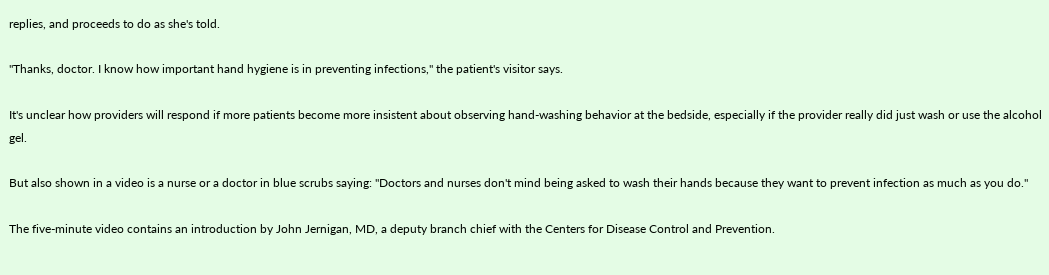replies, and proceeds to do as she's told.

"Thanks, doctor. I know how important hand hygiene is in preventing infections," the patient's visitor says.

It's unclear how providers will respond if more patients become more insistent about observing hand-washing behavior at the bedside, especially if the provider really did just wash or use the alcohol gel.

But also shown in a video is a nurse or a doctor in blue scrubs saying: "Doctors and nurses don't mind being asked to wash their hands because they want to prevent infection as much as you do."

The five-minute video contains an introduction by John Jernigan, MD, a deputy branch chief with the Centers for Disease Control and Prevention.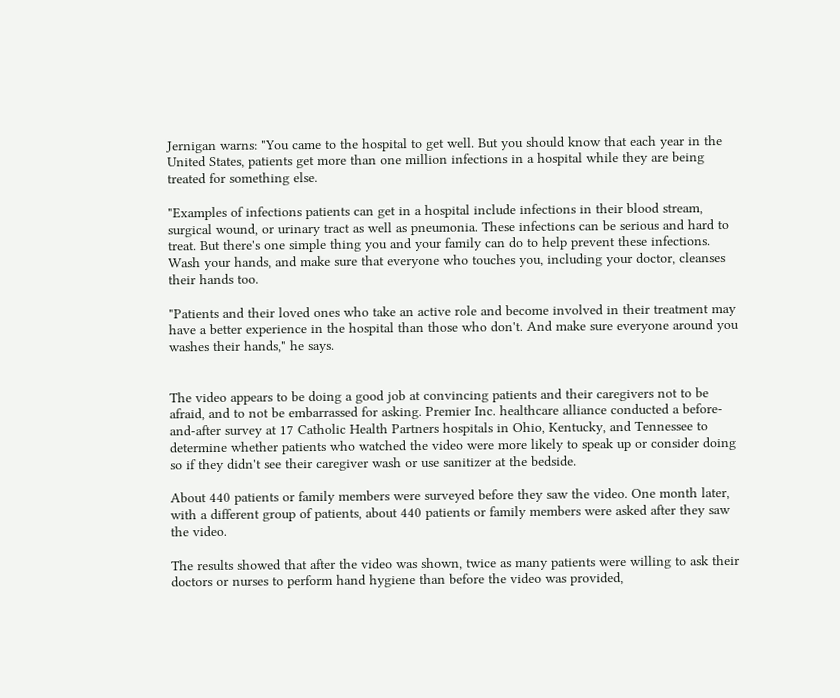Jernigan warns: "You came to the hospital to get well. But you should know that each year in the United States, patients get more than one million infections in a hospital while they are being treated for something else.

"Examples of infections patients can get in a hospital include infections in their blood stream, surgical wound, or urinary tract as well as pneumonia. These infections can be serious and hard to treat. But there's one simple thing you and your family can do to help prevent these infections. Wash your hands, and make sure that everyone who touches you, including your doctor, cleanses their hands too.

"Patients and their loved ones who take an active role and become involved in their treatment may have a better experience in the hospital than those who don't. And make sure everyone around you washes their hands," he says.


The video appears to be doing a good job at convincing patients and their caregivers not to be afraid, and to not be embarrassed for asking. Premier Inc. healthcare alliance conducted a before-and-after survey at 17 Catholic Health Partners hospitals in Ohio, Kentucky, and Tennessee to determine whether patients who watched the video were more likely to speak up or consider doing so if they didn't see their caregiver wash or use sanitizer at the bedside.

About 440 patients or family members were surveyed before they saw the video. One month later, with a different group of patients, about 440 patients or family members were asked after they saw the video.

The results showed that after the video was shown, twice as many patients were willing to ask their doctors or nurses to perform hand hygiene than before the video was provided,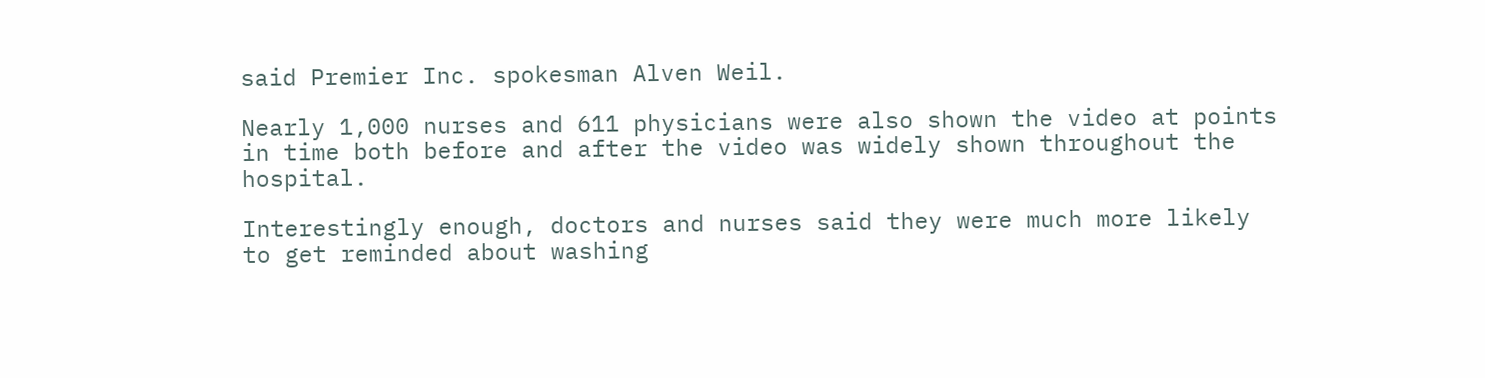said Premier Inc. spokesman Alven Weil.

Nearly 1,000 nurses and 611 physicians were also shown the video at points in time both before and after the video was widely shown throughout the hospital.

Interestingly enough, doctors and nurses said they were much more likely to get reminded about washing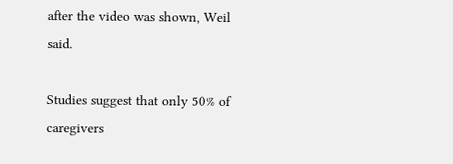after the video was shown, Weil said.

Studies suggest that only 50% of caregivers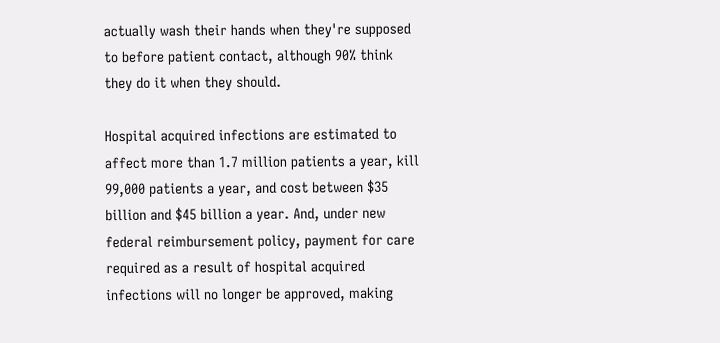actually wash their hands when they're supposed to before patient contact, although 90% think they do it when they should.

Hospital acquired infections are estimated to affect more than 1.7 million patients a year, kill 99,000 patients a year, and cost between $35 billion and $45 billion a year. And, under new federal reimbursement policy, payment for care required as a result of hospital acquired infections will no longer be approved, making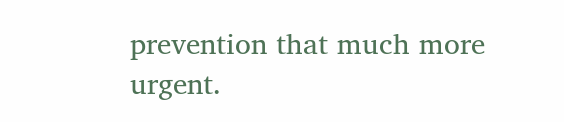prevention that much more urgent.